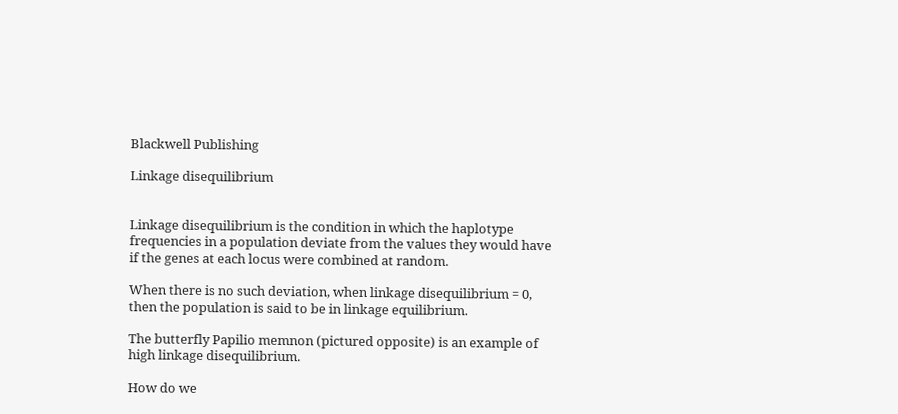Blackwell Publishing

Linkage disequilibrium


Linkage disequilibrium is the condition in which the haplotype frequencies in a population deviate from the values they would have if the genes at each locus were combined at random.

When there is no such deviation, when linkage disequilibrium = 0, then the population is said to be in linkage equilibrium.

The butterfly Papilio memnon (pictured opposite) is an example of high linkage disequilibrium.

How do we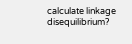calculate linkage disequilibrium?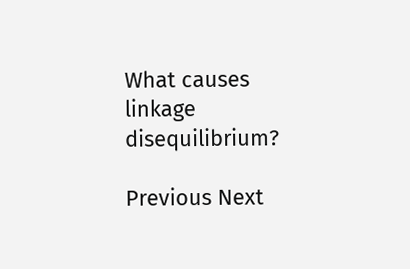What causes linkage disequilibrium?

Previous Next